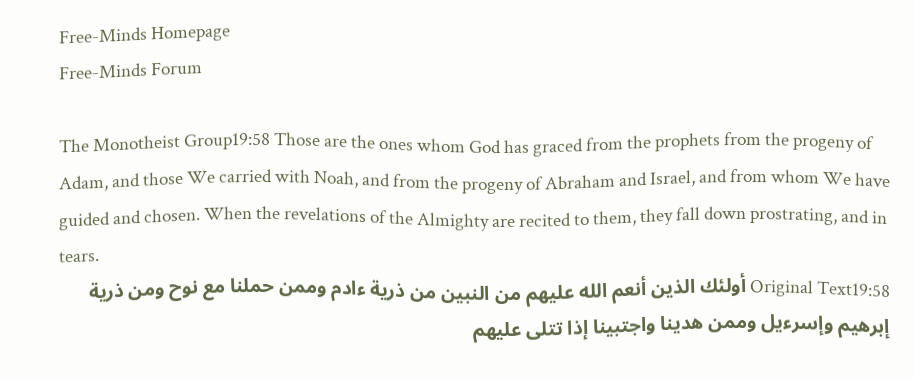Free-Minds Homepage
Free-Minds Forum

The Monotheist Group19:58 Those are the ones whom God has graced from the prophets from the progeny of Adam, and those We carried with Noah, and from the progeny of Abraham and Israel, and from whom We have guided and chosen. When the revelations of the Almighty are recited to them, they fall down prostrating, and in tears.
Original Text19:58 أولئك الذين أنعم الله عليهم من النبين من ذرية ءادم وممن حملنا مع نوح ومن ذرية إبرهيم وإسرءيل وممن هدينا واجتبينا إذا تتلى عليهم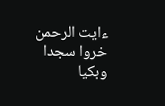ءايت الرحمن خروا سجدا وبكيا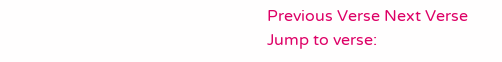Previous Verse Next Verse
Jump to verse: